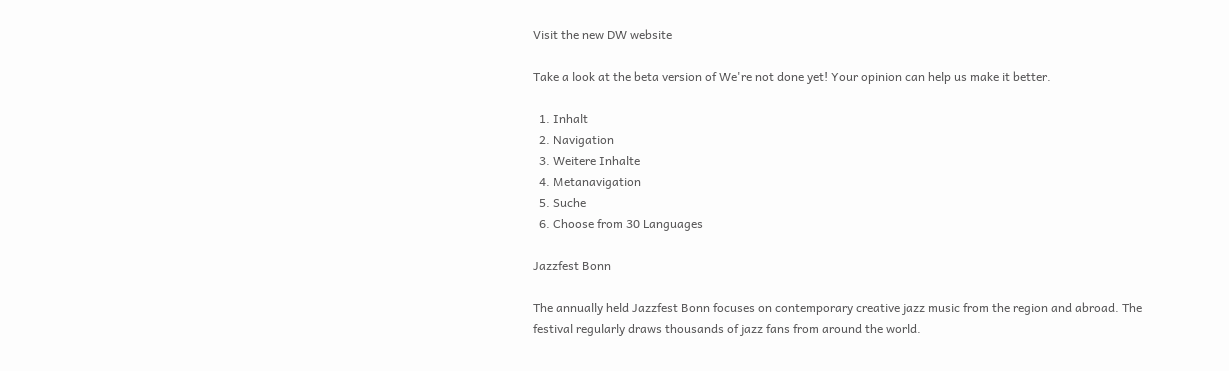Visit the new DW website

Take a look at the beta version of We're not done yet! Your opinion can help us make it better.

  1. Inhalt
  2. Navigation
  3. Weitere Inhalte
  4. Metanavigation
  5. Suche
  6. Choose from 30 Languages

Jazzfest Bonn

The annually held Jazzfest Bonn focuses on contemporary creative jazz music from the region and abroad. The festival regularly draws thousands of jazz fans from around the world.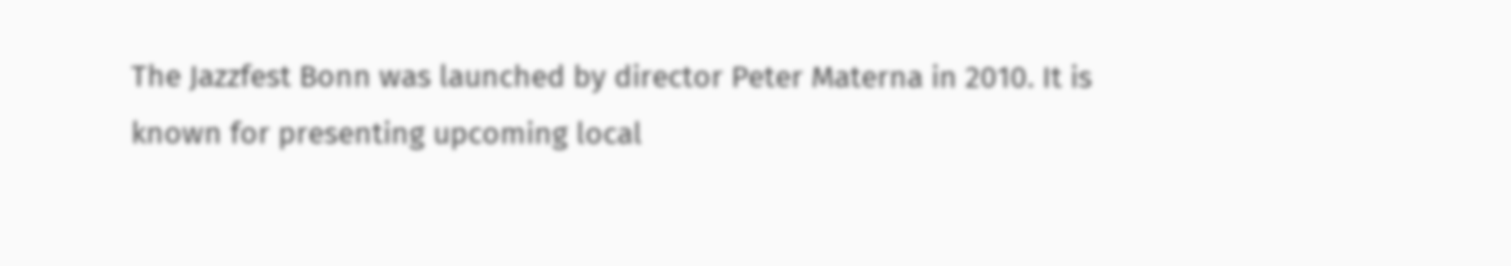The Jazzfest Bonn was launched by director Peter Materna in 2010. It is known for presenting upcoming local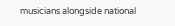musicians alongside national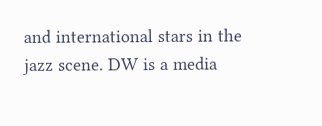and international stars in the jazz scene. DW is a media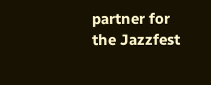partner for the Jazzfest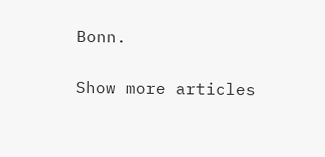Bonn.

Show more articles